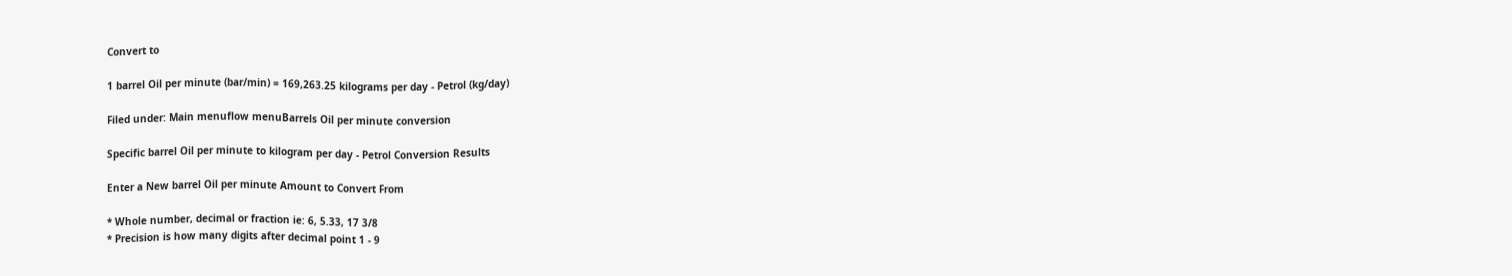Convert to

1 barrel Oil per minute (bar/min) = 169,263.25 kilograms per day - Petrol (kg/day)

Filed under: Main menuflow menuBarrels Oil per minute conversion

Specific barrel Oil per minute to kilogram per day - Petrol Conversion Results

Enter a New barrel Oil per minute Amount to Convert From

* Whole number, decimal or fraction ie: 6, 5.33, 17 3/8
* Precision is how many digits after decimal point 1 - 9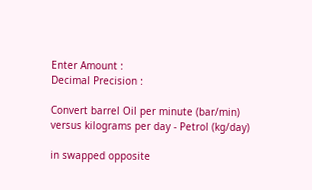Enter Amount :
Decimal Precision :

Convert barrel Oil per minute (bar/min) versus kilograms per day - Petrol (kg/day)

in swapped opposite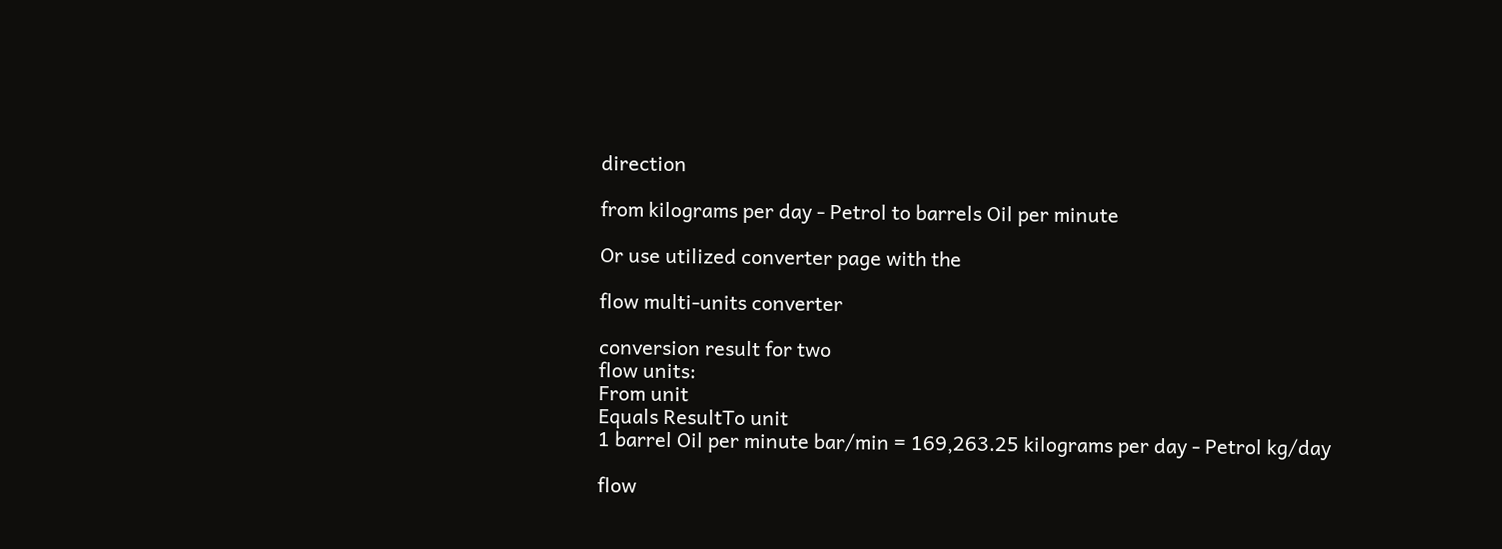direction

from kilograms per day - Petrol to barrels Oil per minute

Or use utilized converter page with the

flow multi-units converter

conversion result for two
flow units:
From unit
Equals ResultTo unit
1 barrel Oil per minute bar/min = 169,263.25 kilograms per day - Petrol kg/day

flow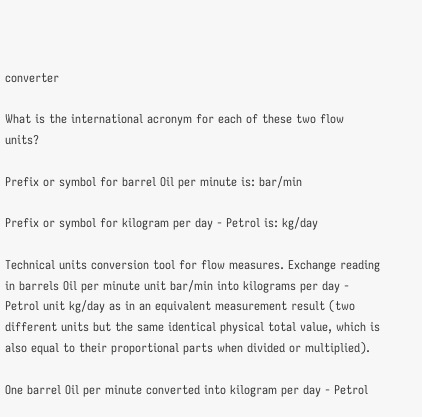converter

What is the international acronym for each of these two flow units?

Prefix or symbol for barrel Oil per minute is: bar/min

Prefix or symbol for kilogram per day - Petrol is: kg/day

Technical units conversion tool for flow measures. Exchange reading in barrels Oil per minute unit bar/min into kilograms per day - Petrol unit kg/day as in an equivalent measurement result (two different units but the same identical physical total value, which is also equal to their proportional parts when divided or multiplied).

One barrel Oil per minute converted into kilogram per day - Petrol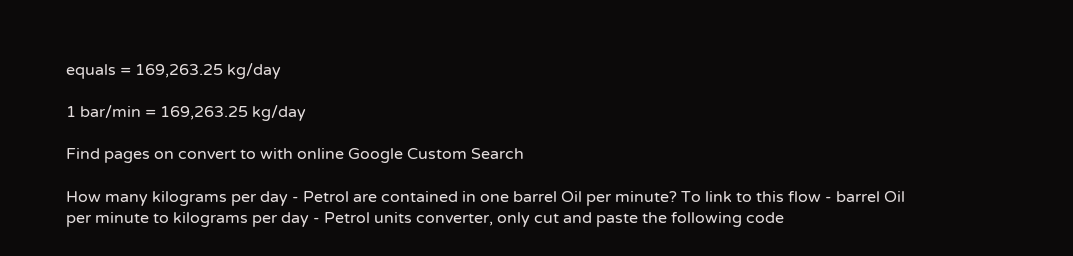equals = 169,263.25 kg/day

1 bar/min = 169,263.25 kg/day

Find pages on convert to with online Google Custom Search

How many kilograms per day - Petrol are contained in one barrel Oil per minute? To link to this flow - barrel Oil per minute to kilograms per day - Petrol units converter, only cut and paste the following code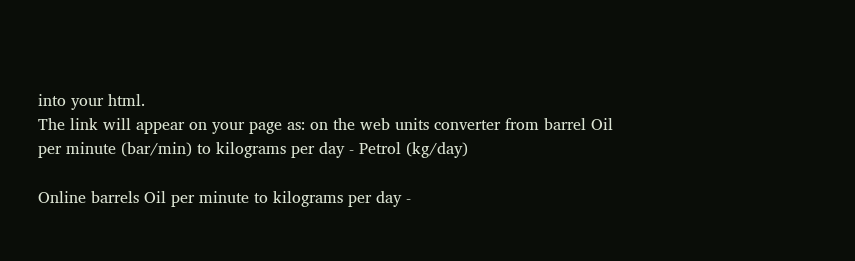into your html.
The link will appear on your page as: on the web units converter from barrel Oil per minute (bar/min) to kilograms per day - Petrol (kg/day)

Online barrels Oil per minute to kilograms per day -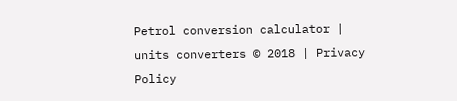Petrol conversion calculator | units converters © 2018 | Privacy Policy